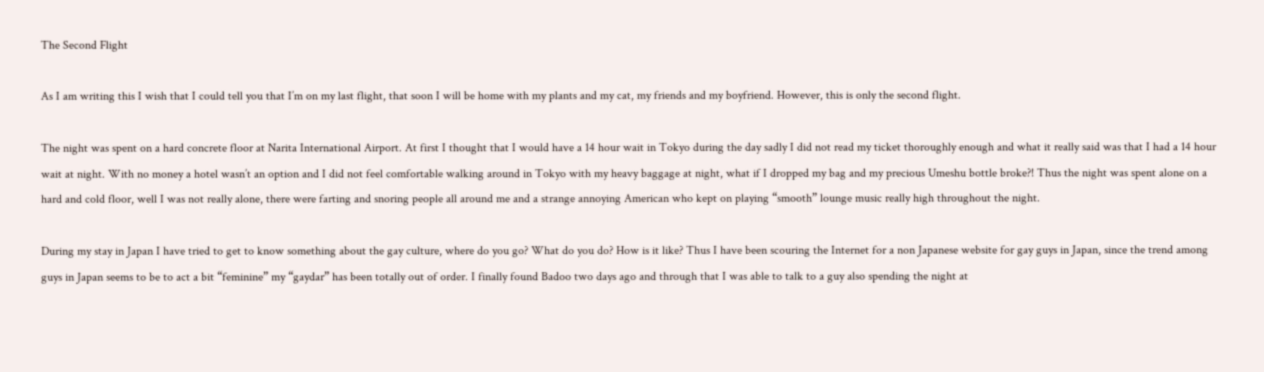The Second Flight

As I am writing this I wish that I could tell you that I’m on my last flight, that soon I will be home with my plants and my cat, my friends and my boyfriend. However, this is only the second flight.

The night was spent on a hard concrete floor at Narita International Airport. At first I thought that I would have a 14 hour wait in Tokyo during the day sadly I did not read my ticket thoroughly enough and what it really said was that I had a 14 hour wait at night. With no money a hotel wasn’t an option and I did not feel comfortable walking around in Tokyo with my heavy baggage at night, what if I dropped my bag and my precious Umeshu bottle broke?! Thus the night was spent alone on a hard and cold floor, well I was not really alone, there were farting and snoring people all around me and a strange annoying American who kept on playing “smooth” lounge music really high throughout the night.

During my stay in Japan I have tried to get to know something about the gay culture, where do you go? What do you do? How is it like? Thus I have been scouring the Internet for a non Japanese website for gay guys in Japan, since the trend among guys in Japan seems to be to act a bit “feminine” my “gaydar” has been totally out of order. I finally found Badoo two days ago and through that I was able to talk to a guy also spending the night at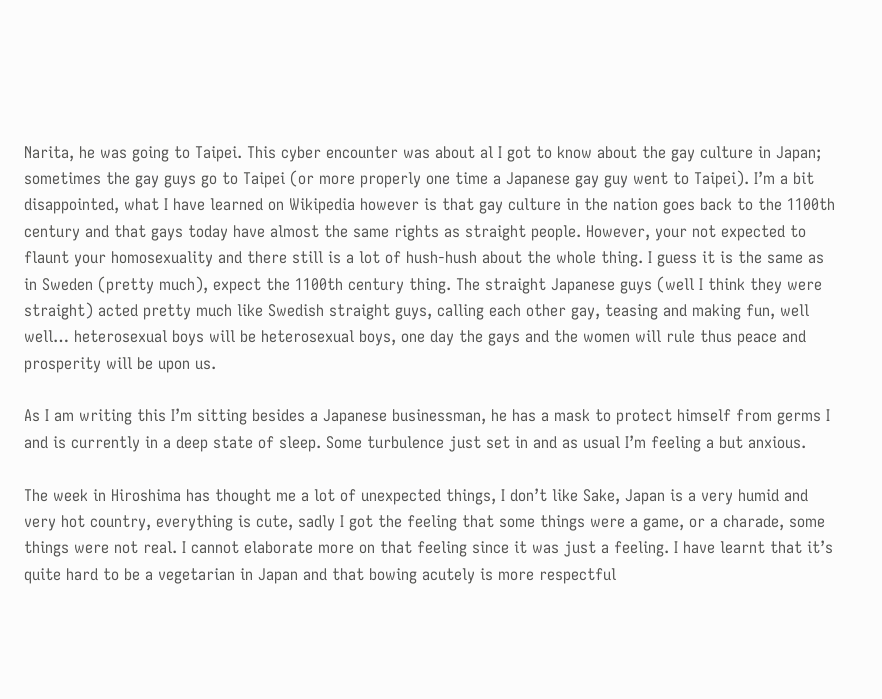Narita, he was going to Taipei. This cyber encounter was about al I got to know about the gay culture in Japan; sometimes the gay guys go to Taipei (or more properly one time a Japanese gay guy went to Taipei). I’m a bit disappointed, what I have learned on Wikipedia however is that gay culture in the nation goes back to the 1100th century and that gays today have almost the same rights as straight people. However, your not expected to flaunt your homosexuality and there still is a lot of hush-hush about the whole thing. I guess it is the same as in Sweden (pretty much), expect the 1100th century thing. The straight Japanese guys (well I think they were straight) acted pretty much like Swedish straight guys, calling each other gay, teasing and making fun, well well… heterosexual boys will be heterosexual boys, one day the gays and the women will rule thus peace and prosperity will be upon us.

As I am writing this I’m sitting besides a Japanese businessman, he has a mask to protect himself from germs I and is currently in a deep state of sleep. Some turbulence just set in and as usual I’m feeling a but anxious.

The week in Hiroshima has thought me a lot of unexpected things, I don’t like Sake, Japan is a very humid and very hot country, everything is cute, sadly I got the feeling that some things were a game, or a charade, some things were not real. I cannot elaborate more on that feeling since it was just a feeling. I have learnt that it’s quite hard to be a vegetarian in Japan and that bowing acutely is more respectful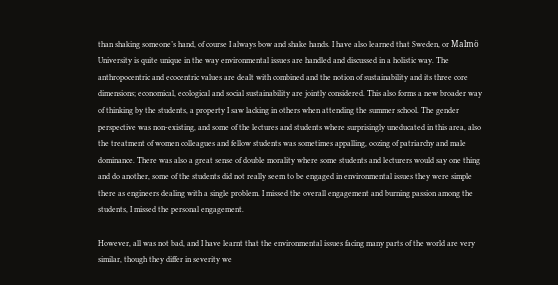than shaking someone’s hand, of course I always bow and shake hands. I have also learned that Sweden, or Malmö University is quite unique in the way environmental issues are handled and discussed in a holistic way. The anthropocentric and ecocentric values are dealt with combined and the notion of sustainability and its three core dimensions; economical, ecological and social sustainability are jointly considered. This also forms a new broader way of thinking by the students, a property I saw lacking in others when attending the summer school. The gender perspective was non-existing, and some of the lectures and students where surprisingly uneducated in this area, also the treatment of women colleagues and fellow students was sometimes appalling, oozing of patriarchy and male dominance. There was also a great sense of double morality where some students and lecturers would say one thing and do another, some of the students did not really seem to be engaged in environmental issues they were simple there as engineers dealing with a single problem. I missed the overall engagement and burning passion among the students, I missed the personal engagement.

However, all was not bad, and I have learnt that the environmental issues facing many parts of the world are very similar, though they differ in severity we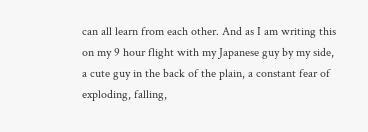can all learn from each other. And as I am writing this on my 9 hour flight with my Japanese guy by my side, a cute guy in the back of the plain, a constant fear of exploding, falling,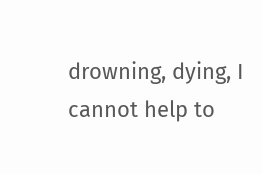drowning, dying, I cannot help to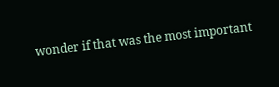wonder if that was the most important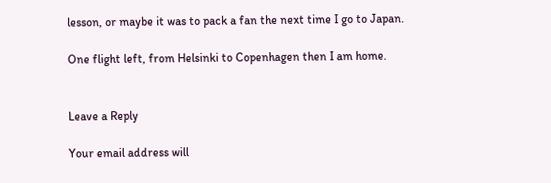lesson, or maybe it was to pack a fan the next time I go to Japan.

One flight left, from Helsinki to Copenhagen then I am home.


Leave a Reply

Your email address will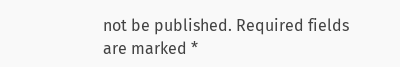not be published. Required fields are marked *